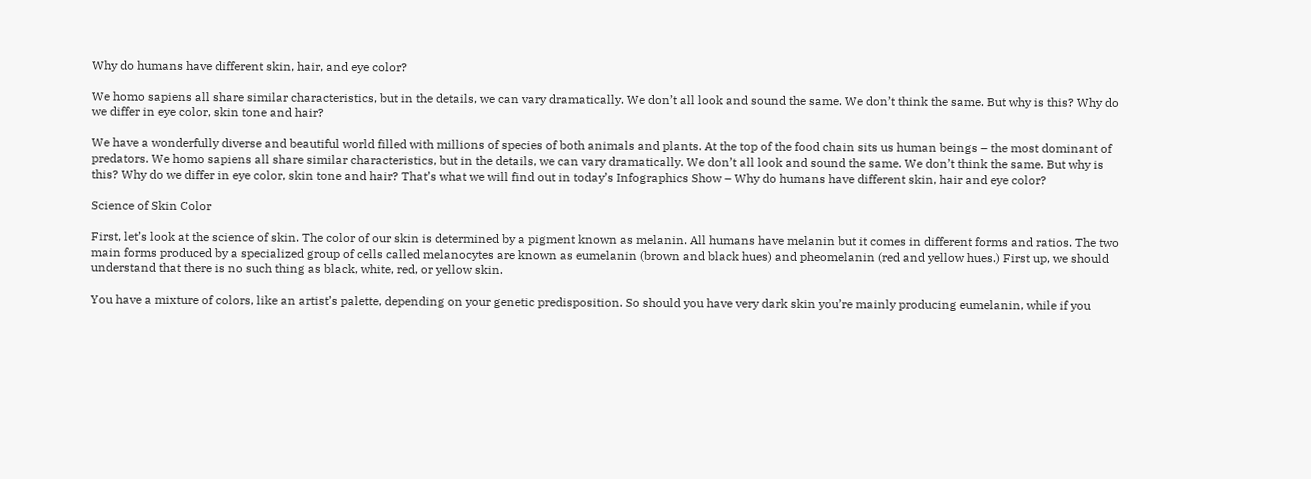Why do humans have different skin, hair, and eye color?

We homo sapiens all share similar characteristics, but in the details, we can vary dramatically. We don’t all look and sound the same. We don’t think the same. But why is this? Why do we differ in eye color, skin tone and hair?

We have a wonderfully diverse and beautiful world filled with millions of species of both animals and plants. At the top of the food chain sits us human beings – the most dominant of predators. We homo sapiens all share similar characteristics, but in the details, we can vary dramatically. We don’t all look and sound the same. We don’t think the same. But why is this? Why do we differ in eye color, skin tone and hair? That’s what we will find out in today’s Infographics Show – Why do humans have different skin, hair and eye color?

Science of Skin Color

First, let’s look at the science of skin. The color of our skin is determined by a pigment known as melanin. All humans have melanin but it comes in different forms and ratios. The two main forms produced by a specialized group of cells called melanocytes are known as eumelanin (brown and black hues) and pheomelanin (red and yellow hues.) First up, we should understand that there is no such thing as black, white, red, or yellow skin.

You have a mixture of colors, like an artist’s palette, depending on your genetic predisposition. So should you have very dark skin you’re mainly producing eumelanin, while if you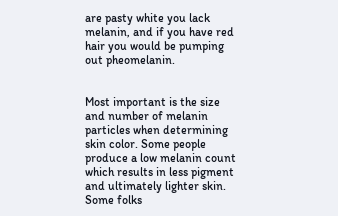are pasty white you lack melanin, and if you have red hair you would be pumping out pheomelanin.


Most important is the size and number of melanin particles when determining skin color. Some people produce a low melanin count which results in less pigment and ultimately lighter skin. Some folks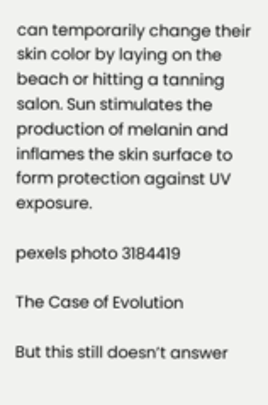can temporarily change their skin color by laying on the beach or hitting a tanning salon. Sun stimulates the production of melanin and inflames the skin surface to form protection against UV exposure.

pexels photo 3184419

The Case of Evolution

But this still doesn’t answer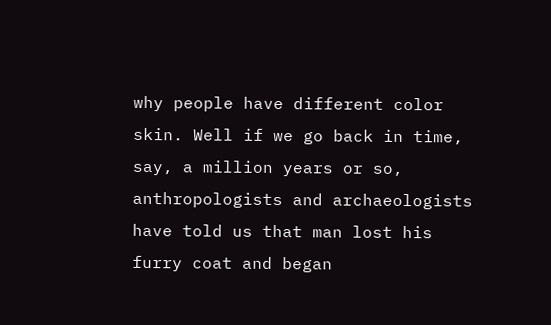why people have different color skin. Well if we go back in time, say, a million years or so, anthropologists and archaeologists have told us that man lost his furry coat and began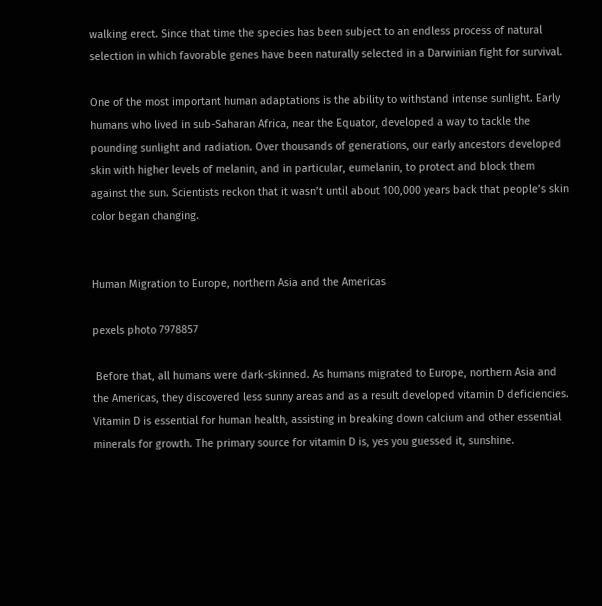walking erect. Since that time the species has been subject to an endless process of natural selection in which favorable genes have been naturally selected in a Darwinian fight for survival.

One of the most important human adaptations is the ability to withstand intense sunlight. Early humans who lived in sub-Saharan Africa, near the Equator, developed a way to tackle the pounding sunlight and radiation. Over thousands of generations, our early ancestors developed skin with higher levels of melanin, and in particular, eumelanin, to protect and block them against the sun. Scientists reckon that it wasn’t until about 100,000 years back that people’s skin color began changing.


Human Migration to Europe, northern Asia and the Americas

pexels photo 7978857

 Before that, all humans were dark-skinned. As humans migrated to Europe, northern Asia and the Americas, they discovered less sunny areas and as a result developed vitamin D deficiencies. Vitamin D is essential for human health, assisting in breaking down calcium and other essential minerals for growth. The primary source for vitamin D is, yes you guessed it, sunshine.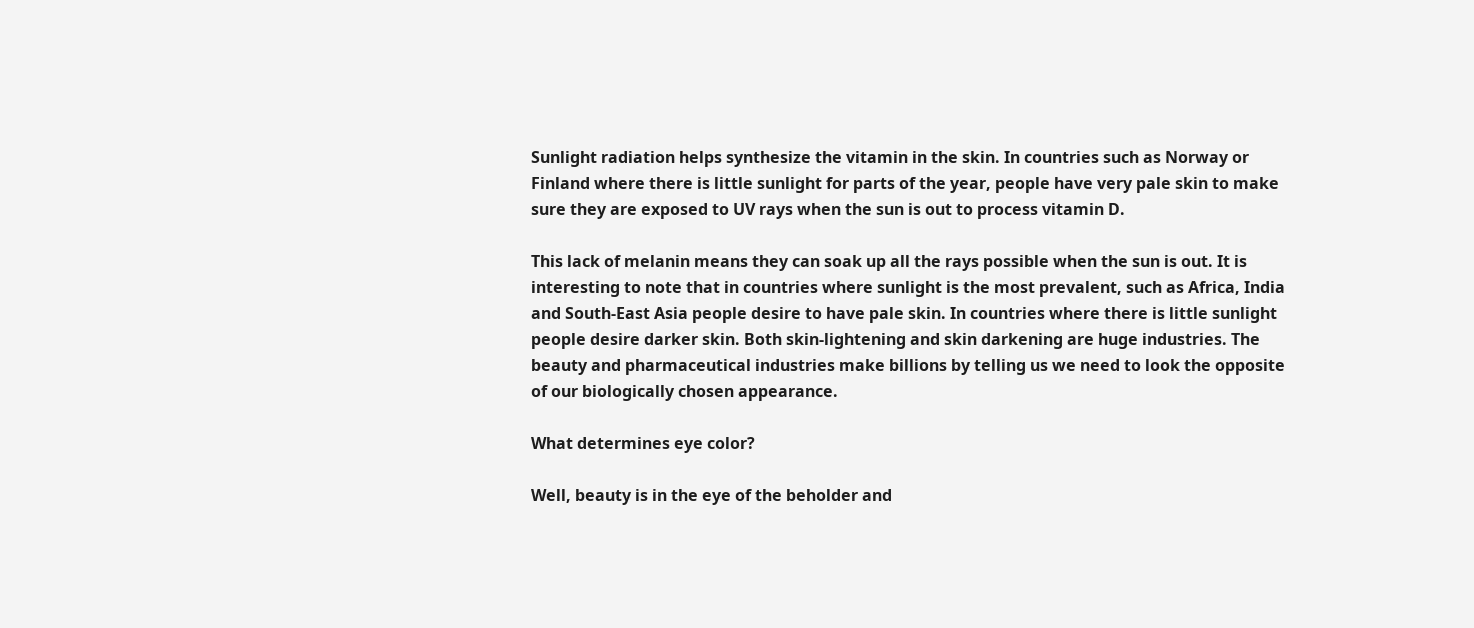Sunlight radiation helps synthesize the vitamin in the skin. In countries such as Norway or Finland where there is little sunlight for parts of the year, people have very pale skin to make sure they are exposed to UV rays when the sun is out to process vitamin D.

This lack of melanin means they can soak up all the rays possible when the sun is out. It is interesting to note that in countries where sunlight is the most prevalent, such as Africa, India and South-East Asia people desire to have pale skin. In countries where there is little sunlight people desire darker skin. Both skin-lightening and skin darkening are huge industries. The beauty and pharmaceutical industries make billions by telling us we need to look the opposite of our biologically chosen appearance.

What determines eye color?

Well, beauty is in the eye of the beholder and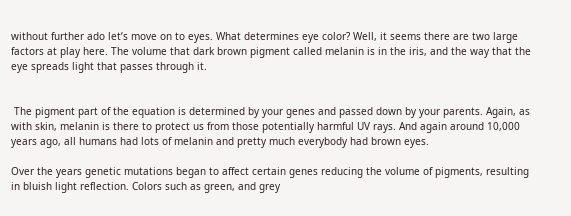without further ado let’s move on to eyes. What determines eye color? Well, it seems there are two large factors at play here. The volume that dark brown pigment called melanin is in the iris, and the way that the eye spreads light that passes through it.


 The pigment part of the equation is determined by your genes and passed down by your parents. Again, as with skin, melanin is there to protect us from those potentially harmful UV rays. And again around 10,000 years ago, all humans had lots of melanin and pretty much everybody had brown eyes.

Over the years genetic mutations began to affect certain genes reducing the volume of pigments, resulting in bluish light reflection. Colors such as green, and grey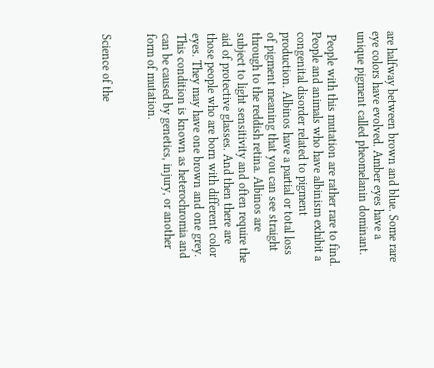are halfway between brown and blue. Some rare eye colors have evolved. Amber eyes have a unique pigment called pheomelanin dominant.

 People with this mutation are rather rare to find. People and animals who have albinism exhibit a congenital disorder related to pigment production. Albinos have a partial or total loss of pigment meaning that you can see straight through to the reddish retina. Albinos are subject to light sensitivity and often require the aid of protective glasses. And then there are those people who are born with different color eyes. They may have one brown and one grey. This condition is known as heterochromia and can be caused by genetics, injury, or another form of mutation.


Science of the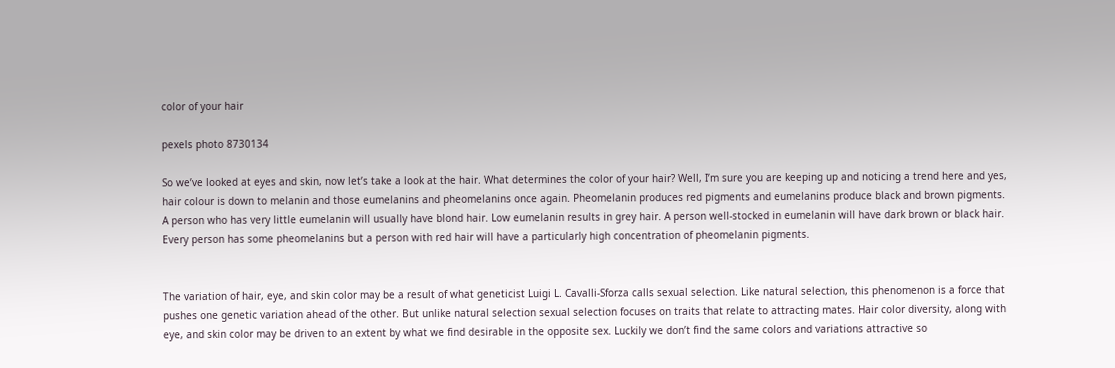color of your hair

pexels photo 8730134

So we’ve looked at eyes and skin, now let’s take a look at the hair. What determines the color of your hair? Well, I’m sure you are keeping up and noticing a trend here and yes, hair colour is down to melanin and those eumelanins and pheomelanins once again. Pheomelanin produces red pigments and eumelanins produce black and brown pigments. A person who has very little eumelanin will usually have blond hair. Low eumelanin results in grey hair. A person well-stocked in eumelanin will have dark brown or black hair. Every person has some pheomelanins but a person with red hair will have a particularly high concentration of pheomelanin pigments.


The variation of hair, eye, and skin color may be a result of what geneticist Luigi L. Cavalli-Sforza calls sexual selection. Like natural selection, this phenomenon is a force that pushes one genetic variation ahead of the other. But unlike natural selection sexual selection focuses on traits that relate to attracting mates. Hair color diversity, along with eye, and skin color may be driven to an extent by what we find desirable in the opposite sex. Luckily we don’t find the same colors and variations attractive so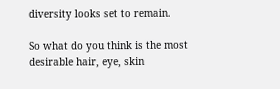diversity looks set to remain.

So what do you think is the most desirable hair, eye, skin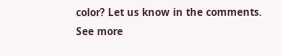color? Let us know in the comments. See more